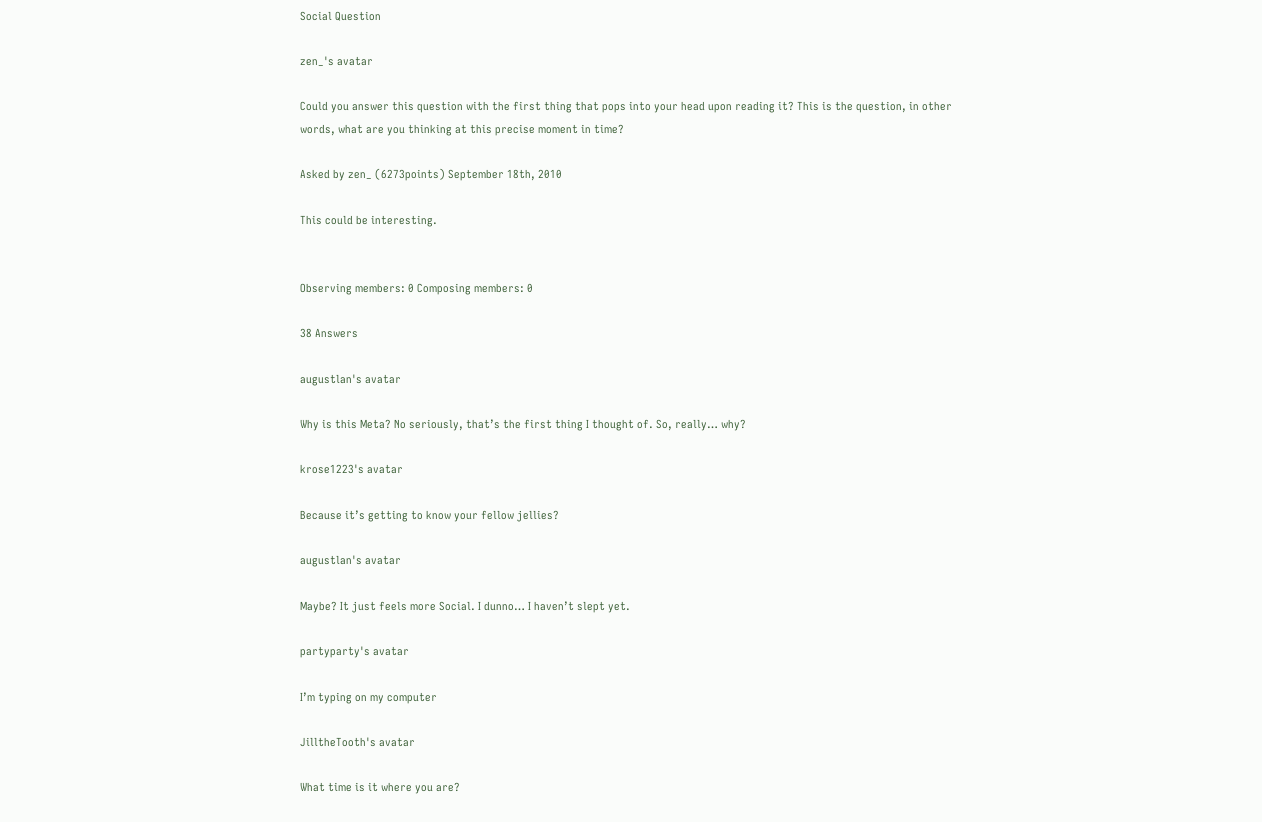Social Question

zen_'s avatar

Could you answer this question with the first thing that pops into your head upon reading it? This is the question, in other words, what are you thinking at this precise moment in time?

Asked by zen_ (6273points) September 18th, 2010

This could be interesting.


Observing members: 0 Composing members: 0

38 Answers

augustlan's avatar

Why is this Meta? No seriously, that’s the first thing I thought of. So, really… why?

krose1223's avatar

Because it’s getting to know your fellow jellies?

augustlan's avatar

Maybe? It just feels more Social. I dunno… I haven’t slept yet.

partyparty's avatar

I’m typing on my computer

JilltheTooth's avatar

What time is it where you are?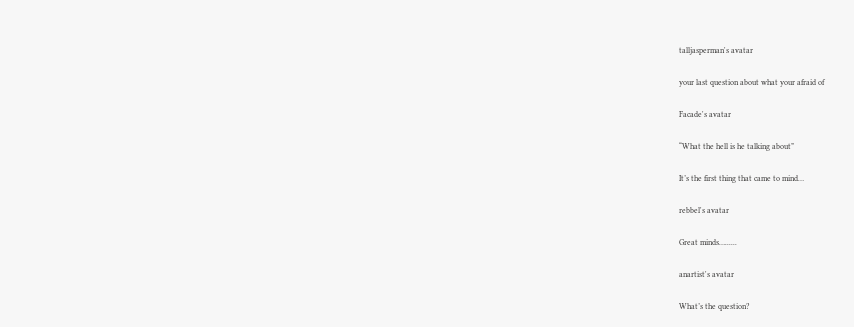talljasperman's avatar

your last question about what your afraid of

Facade's avatar

“What the hell is he talking about”

It’s the first thing that came to mind…

rebbel's avatar

Great minds…......

anartist's avatar

What’s the question?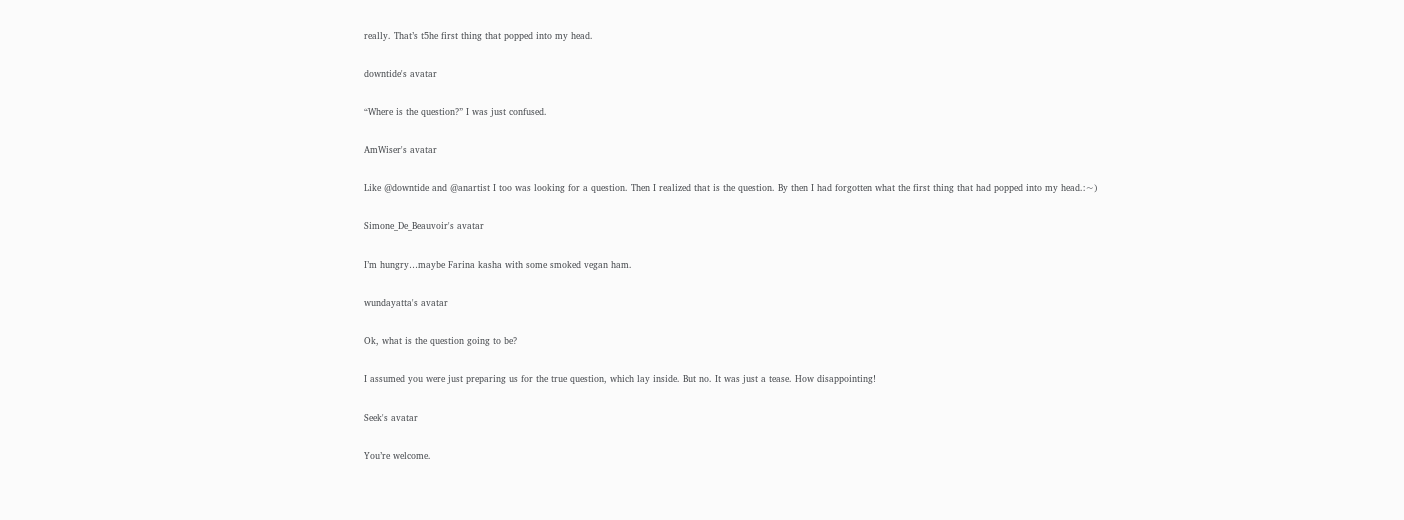really. That’s t5he first thing that popped into my head.

downtide's avatar

“Where is the question?” I was just confused.

AmWiser's avatar

Like @downtide and @anartist I too was looking for a question. Then I realized that is the question. By then I had forgotten what the first thing that had popped into my head.:~)

Simone_De_Beauvoir's avatar

I’m hungry…maybe Farina kasha with some smoked vegan ham.

wundayatta's avatar

Ok, what is the question going to be?

I assumed you were just preparing us for the true question, which lay inside. But no. It was just a tease. How disappointing!

Seek's avatar

You’re welcome.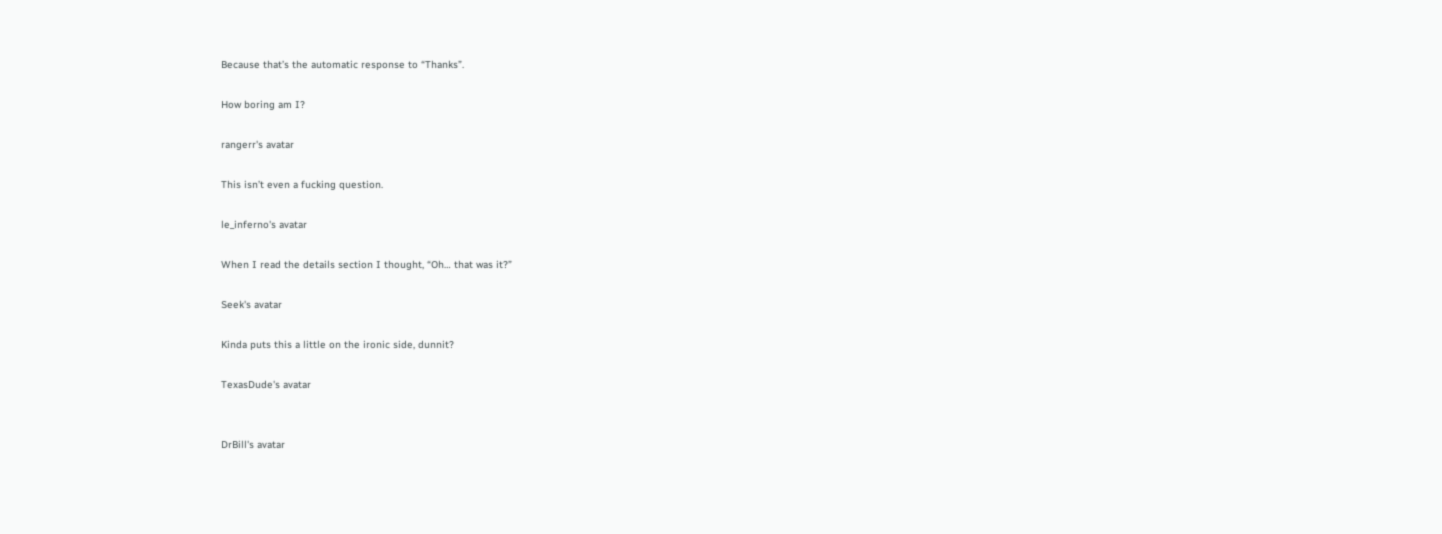Because that’s the automatic response to “Thanks”.

How boring am I?

rangerr's avatar

This isn’t even a fucking question.

le_inferno's avatar

When I read the details section I thought, “Oh… that was it?”

Seek's avatar

Kinda puts this a little on the ironic side, dunnit?

TexasDude's avatar


DrBill's avatar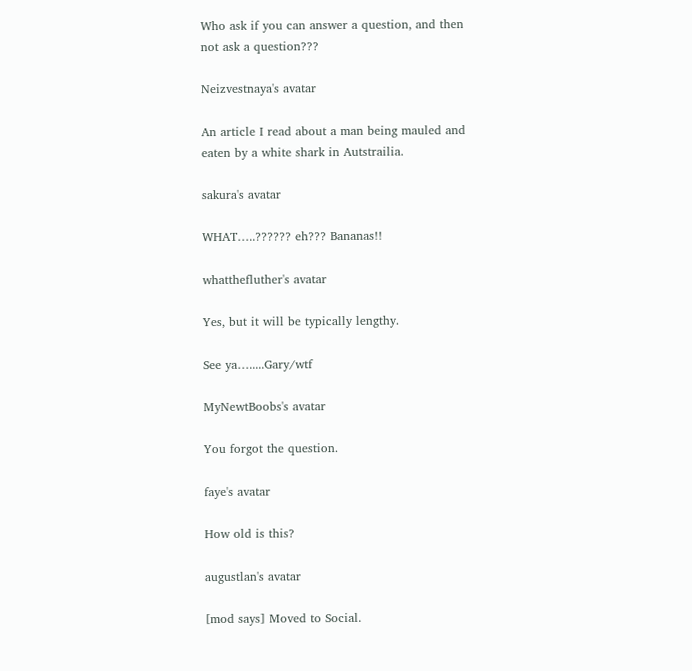Who ask if you can answer a question, and then not ask a question???

Neizvestnaya's avatar

An article I read about a man being mauled and eaten by a white shark in Autstrailia.

sakura's avatar

WHAT…..?????? eh??? Bananas!!

whatthefluther's avatar

Yes, but it will be typically lengthy.

See ya….....Gary/wtf

MyNewtBoobs's avatar

You forgot the question.

faye's avatar

How old is this?

augustlan's avatar

[mod says] Moved to Social.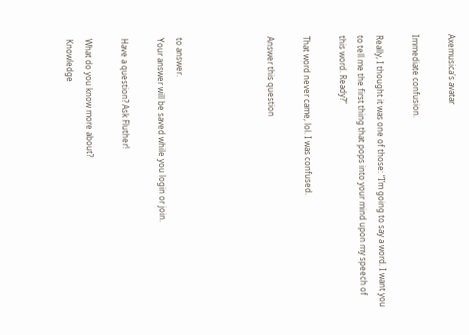Axemusica's avatar

Immediate confusion.

Really, I thought it was one of those: “I’m going to say a word. I want you to tell me the first thing that pops into your mind upon my speech of this word. Ready?”

That word never came, lol. I was confused.

Answer this question




to answer.
Your answer will be saved while you login or join.

Have a question? Ask Fluther!

What do you know more about?
Knowledge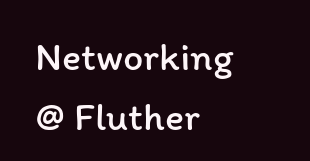Networking @ Fluther